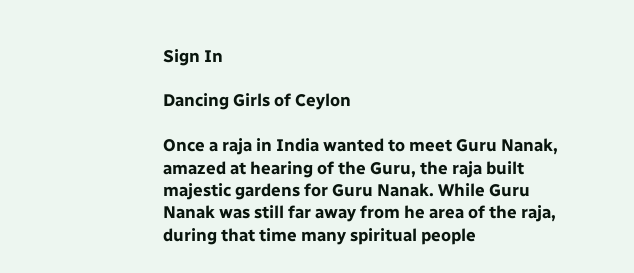Sign In

Dancing Girls of Ceylon

Once a raja in India wanted to meet Guru Nanak, amazed at hearing of the Guru, the raja built majestic gardens for Guru Nanak. While Guru Nanak was still far away from he area of the raja, during that time many spiritual people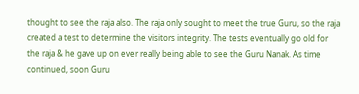thought to see the raja also. The raja only sought to meet the true Guru, so the raja created a test to determine the visitors integrity. The tests eventually go old for the raja & he gave up on ever really being able to see the Guru Nanak. As time continued, soon Guru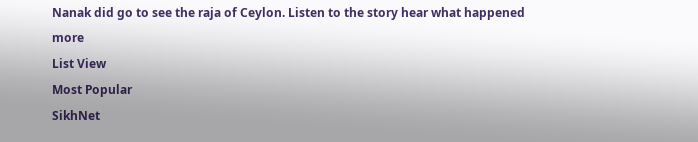Nanak did go to see the raja of Ceylon. Listen to the story hear what happened more
List View
Most Popular
SikhNet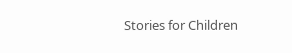Stories for Children